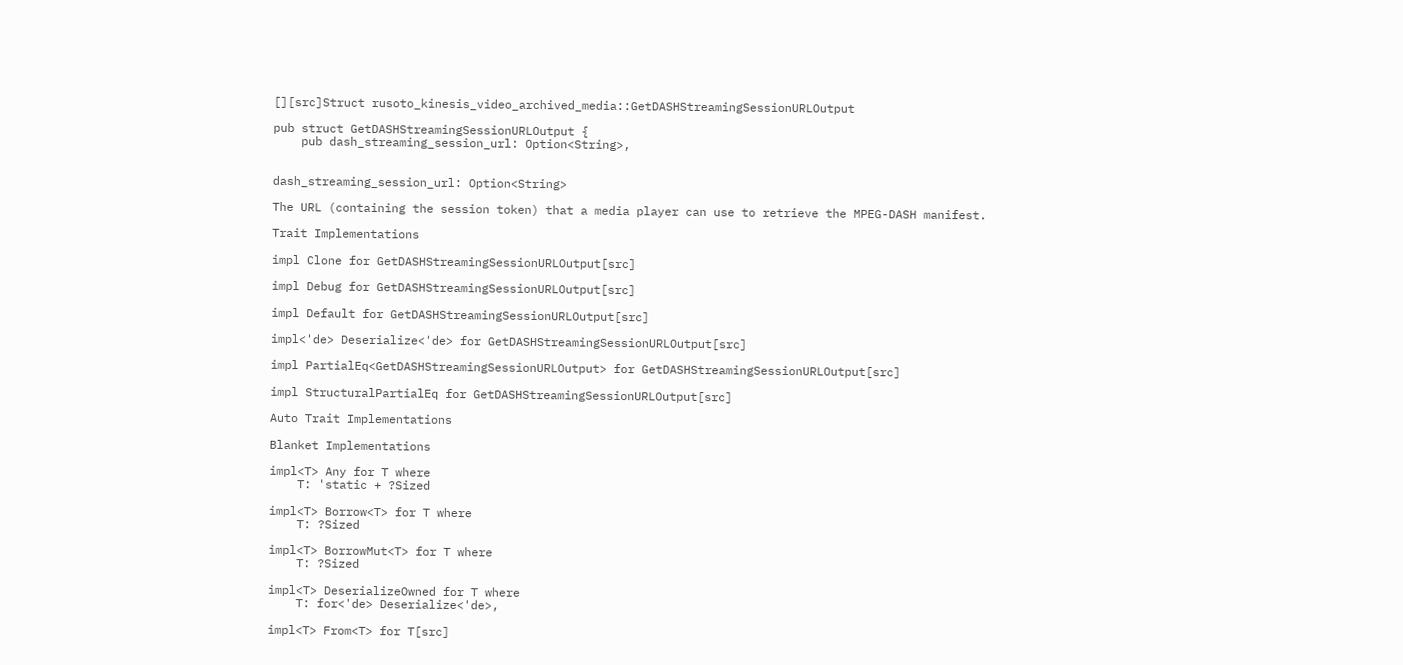[][src]Struct rusoto_kinesis_video_archived_media::GetDASHStreamingSessionURLOutput

pub struct GetDASHStreamingSessionURLOutput {
    pub dash_streaming_session_url: Option<String>,


dash_streaming_session_url: Option<String>

The URL (containing the session token) that a media player can use to retrieve the MPEG-DASH manifest.

Trait Implementations

impl Clone for GetDASHStreamingSessionURLOutput[src]

impl Debug for GetDASHStreamingSessionURLOutput[src]

impl Default for GetDASHStreamingSessionURLOutput[src]

impl<'de> Deserialize<'de> for GetDASHStreamingSessionURLOutput[src]

impl PartialEq<GetDASHStreamingSessionURLOutput> for GetDASHStreamingSessionURLOutput[src]

impl StructuralPartialEq for GetDASHStreamingSessionURLOutput[src]

Auto Trait Implementations

Blanket Implementations

impl<T> Any for T where
    T: 'static + ?Sized

impl<T> Borrow<T> for T where
    T: ?Sized

impl<T> BorrowMut<T> for T where
    T: ?Sized

impl<T> DeserializeOwned for T where
    T: for<'de> Deserialize<'de>,

impl<T> From<T> for T[src]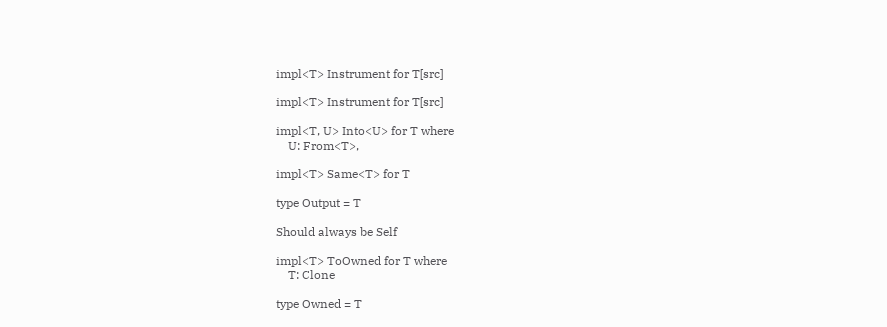impl<T> Instrument for T[src]

impl<T> Instrument for T[src]

impl<T, U> Into<U> for T where
    U: From<T>,

impl<T> Same<T> for T

type Output = T

Should always be Self

impl<T> ToOwned for T where
    T: Clone

type Owned = T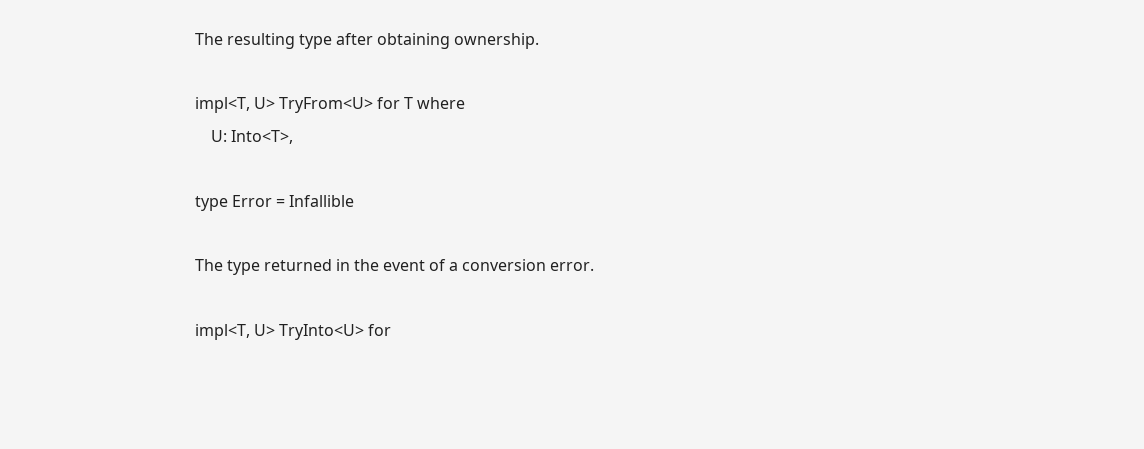The resulting type after obtaining ownership.

impl<T, U> TryFrom<U> for T where
    U: Into<T>,

type Error = Infallible

The type returned in the event of a conversion error.

impl<T, U> TryInto<U> for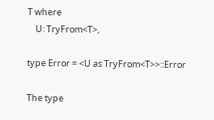T where
    U: TryFrom<T>,

type Error = <U as TryFrom<T>>::Error

The type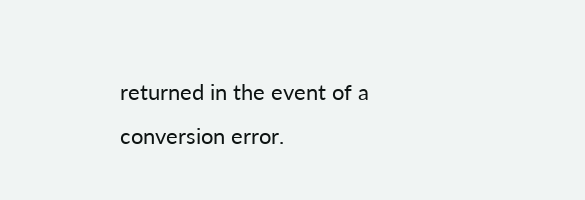returned in the event of a conversion error.